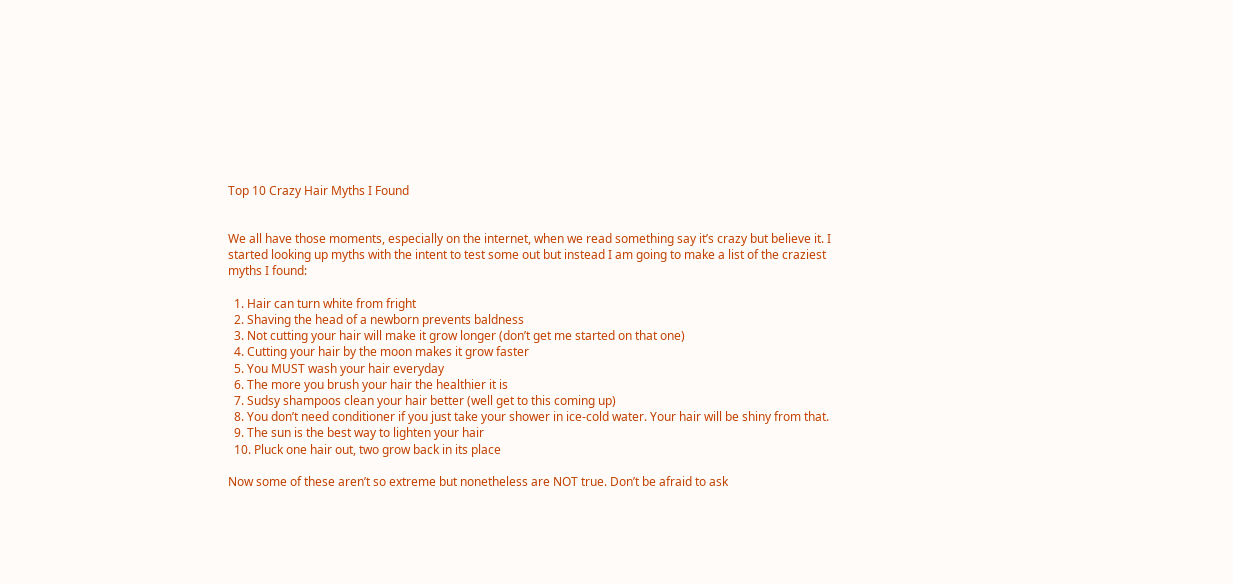Top 10 Crazy Hair Myths I Found


We all have those moments, especially on the internet, when we read something say it’s crazy but believe it. I started looking up myths with the intent to test some out but instead I am going to make a list of the craziest myths I found:

  1. Hair can turn white from fright
  2. Shaving the head of a newborn prevents baldness
  3. Not cutting your hair will make it grow longer (don’t get me started on that one)
  4. Cutting your hair by the moon makes it grow faster
  5. You MUST wash your hair everyday
  6. The more you brush your hair the healthier it is
  7. Sudsy shampoos clean your hair better (well get to this coming up)
  8. You don’t need conditioner if you just take your shower in ice-cold water. Your hair will be shiny from that.
  9. The sun is the best way to lighten your hair
  10. Pluck one hair out, two grow back in its place

Now some of these aren’t so extreme but nonetheless are NOT true. Don’t be afraid to ask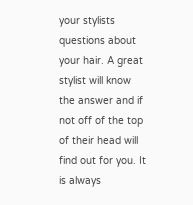your stylists questions about your hair. A great stylist will know the answer and if not off of the top of their head will find out for you. It is always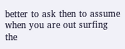better to ask then to assume when you are out surfing the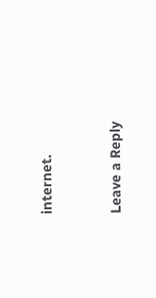internet.


Leave a Reply